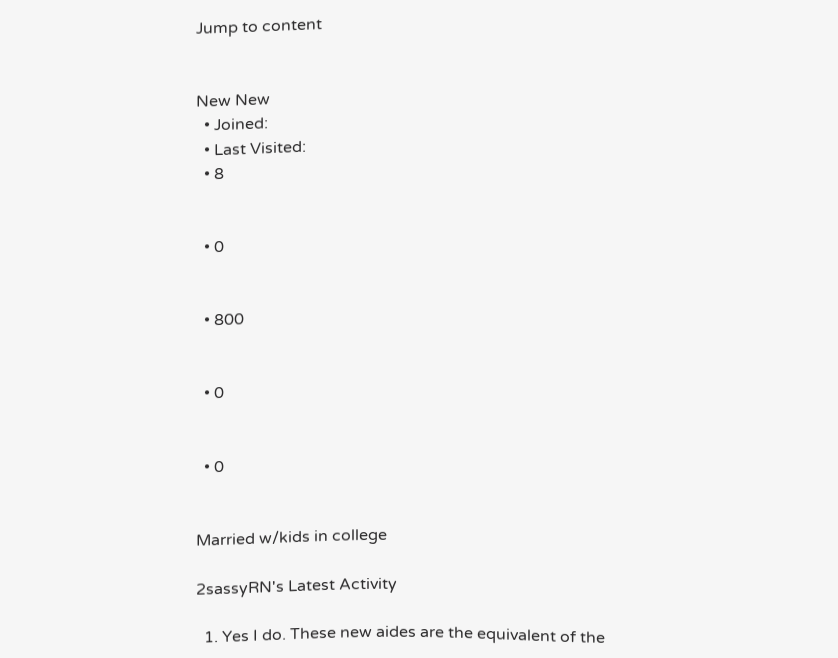Jump to content


New New
  • Joined:
  • Last Visited:
  • 8


  • 0


  • 800


  • 0


  • 0


Married w/kids in college

2sassyRN's Latest Activity

  1. Yes I do. These new aides are the equivalent of the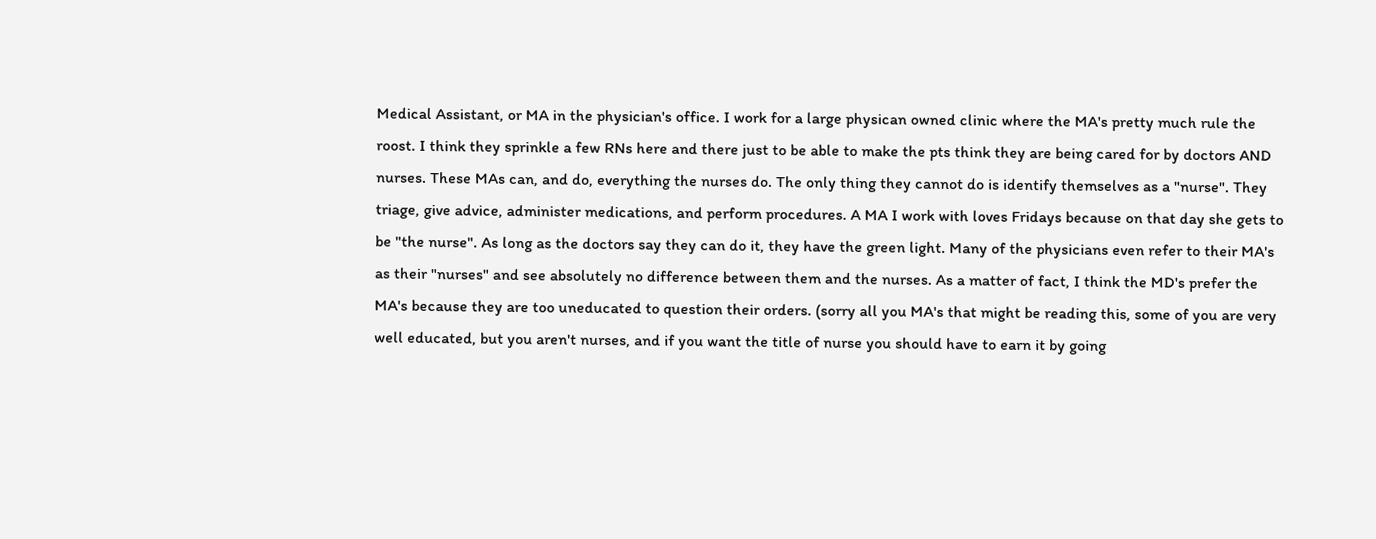Medical Assistant, or MA in the physician's office. I work for a large physican owned clinic where the MA's pretty much rule the roost. I think they sprinkle a few RNs here and there just to be able to make the pts think they are being cared for by doctors AND nurses. These MAs can, and do, everything the nurses do. The only thing they cannot do is identify themselves as a "nurse". They triage, give advice, administer medications, and perform procedures. A MA I work with loves Fridays because on that day she gets to be "the nurse". As long as the doctors say they can do it, they have the green light. Many of the physicians even refer to their MA's as their "nurses" and see absolutely no difference between them and the nurses. As a matter of fact, I think the MD's prefer the MA's because they are too uneducated to question their orders. (sorry all you MA's that might be reading this, some of you are very well educated, but you aren't nurses, and if you want the title of nurse you should have to earn it by going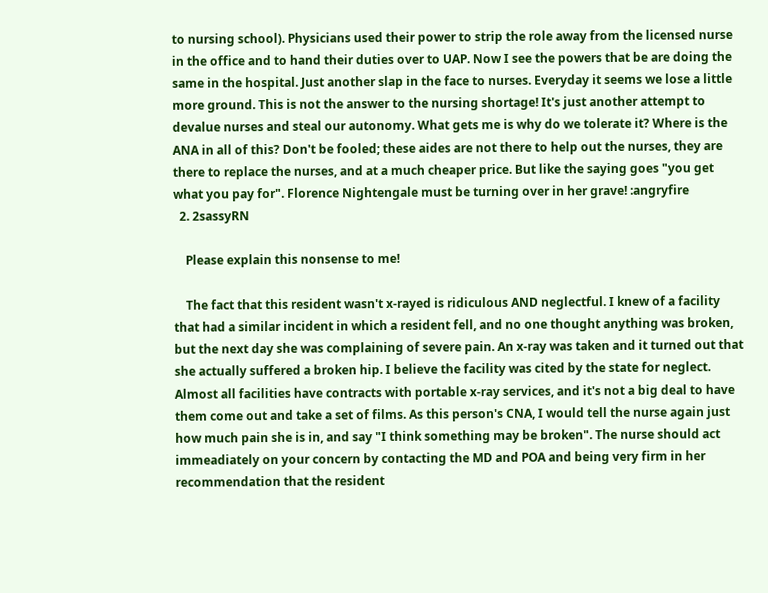to nursing school). Physicians used their power to strip the role away from the licensed nurse in the office and to hand their duties over to UAP. Now I see the powers that be are doing the same in the hospital. Just another slap in the face to nurses. Everyday it seems we lose a little more ground. This is not the answer to the nursing shortage! It's just another attempt to devalue nurses and steal our autonomy. What gets me is why do we tolerate it? Where is the ANA in all of this? Don't be fooled; these aides are not there to help out the nurses, they are there to replace the nurses, and at a much cheaper price. But like the saying goes "you get what you pay for". Florence Nightengale must be turning over in her grave! :angryfire
  2. 2sassyRN

    Please explain this nonsense to me!

    The fact that this resident wasn't x-rayed is ridiculous AND neglectful. I knew of a facility that had a similar incident in which a resident fell, and no one thought anything was broken, but the next day she was complaining of severe pain. An x-ray was taken and it turned out that she actually suffered a broken hip. I believe the facility was cited by the state for neglect. Almost all facilities have contracts with portable x-ray services, and it's not a big deal to have them come out and take a set of films. As this person's CNA, I would tell the nurse again just how much pain she is in, and say "I think something may be broken". The nurse should act immeadiately on your concern by contacting the MD and POA and being very firm in her recommendation that the resident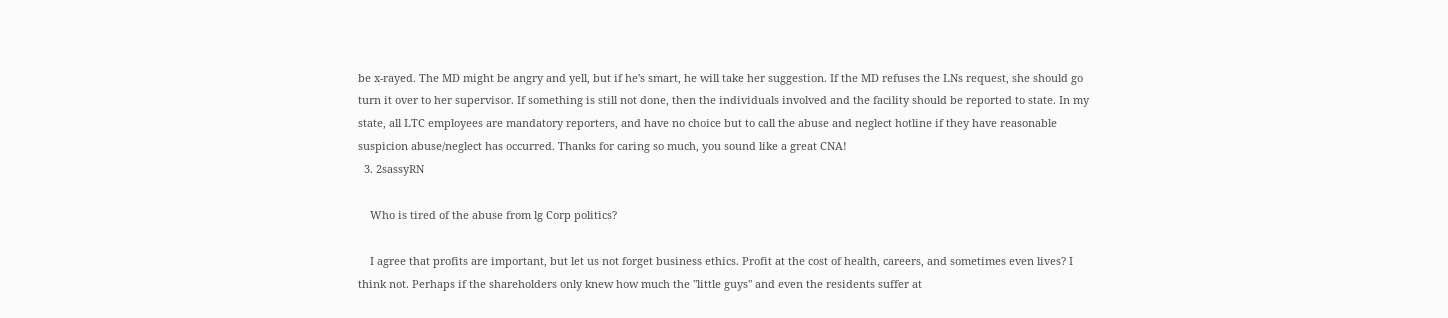be x-rayed. The MD might be angry and yell, but if he's smart, he will take her suggestion. If the MD refuses the LNs request, she should go turn it over to her supervisor. If something is still not done, then the individuals involved and the facility should be reported to state. In my state, all LTC employees are mandatory reporters, and have no choice but to call the abuse and neglect hotline if they have reasonable suspicion abuse/neglect has occurred. Thanks for caring so much, you sound like a great CNA!
  3. 2sassyRN

    Who is tired of the abuse from lg Corp politics?

    I agree that profits are important, but let us not forget business ethics. Profit at the cost of health, careers, and sometimes even lives? I think not. Perhaps if the shareholders only knew how much the "little guys" and even the residents suffer at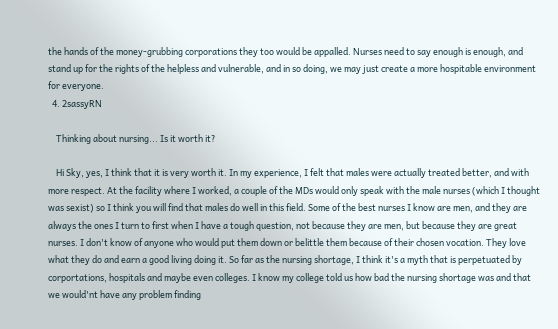the hands of the money-grubbing corporations they too would be appalled. Nurses need to say enough is enough, and stand up for the rights of the helpless and vulnerable, and in so doing, we may just create a more hospitable environment for everyone.
  4. 2sassyRN

    Thinking about nursing... Is it worth it?

    Hi Sky, yes, I think that it is very worth it. In my experience, I felt that males were actually treated better, and with more respect. At the facility where I worked, a couple of the MDs would only speak with the male nurses (which I thought was sexist) so I think you will find that males do well in this field. Some of the best nurses I know are men, and they are always the ones I turn to first when I have a tough question, not because they are men, but because they are great nurses. I don't know of anyone who would put them down or belittle them because of their chosen vocation. They love what they do and earn a good living doing it. So far as the nursing shortage, I think it's a myth that is perpetuated by corportations, hospitals and maybe even colleges. I know my college told us how bad the nursing shortage was and that we would'nt have any problem finding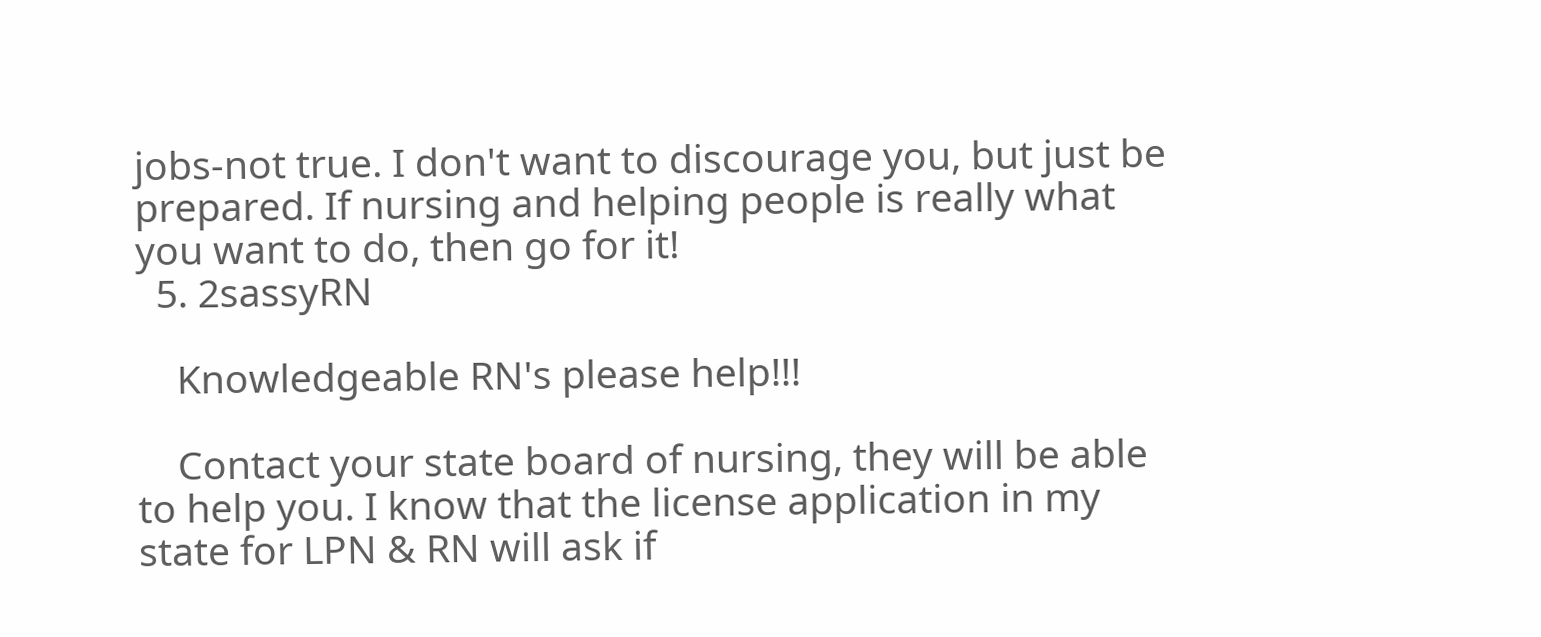jobs-not true. I don't want to discourage you, but just be prepared. If nursing and helping people is really what you want to do, then go for it!
  5. 2sassyRN

    Knowledgeable RN's please help!!!

    Contact your state board of nursing, they will be able to help you. I know that the license application in my state for LPN & RN will ask if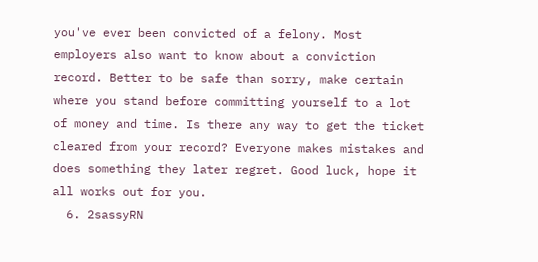you've ever been convicted of a felony. Most employers also want to know about a conviction record. Better to be safe than sorry, make certain where you stand before committing yourself to a lot of money and time. Is there any way to get the ticket cleared from your record? Everyone makes mistakes and does something they later regret. Good luck, hope it all works out for you.
  6. 2sassyRN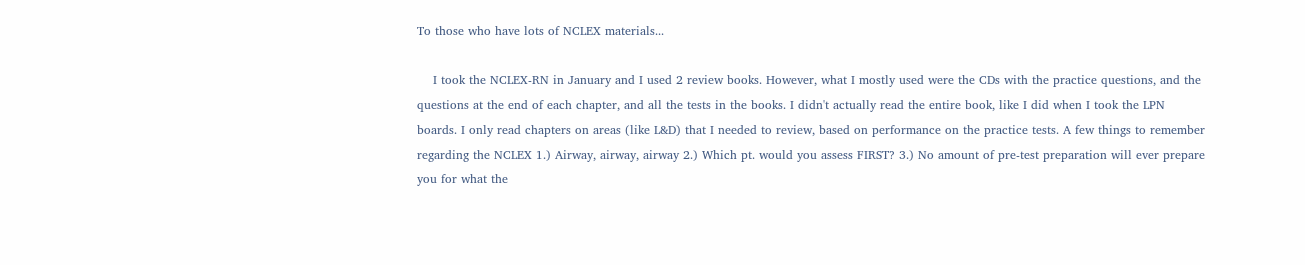To those who have lots of NCLEX materials...

    I took the NCLEX-RN in January and I used 2 review books. However, what I mostly used were the CDs with the practice questions, and the questions at the end of each chapter, and all the tests in the books. I didn't actually read the entire book, like I did when I took the LPN boards. I only read chapters on areas (like L&D) that I needed to review, based on performance on the practice tests. A few things to remember regarding the NCLEX 1.) Airway, airway, airway 2.) Which pt. would you assess FIRST? 3.) No amount of pre-test preparation will ever prepare you for what the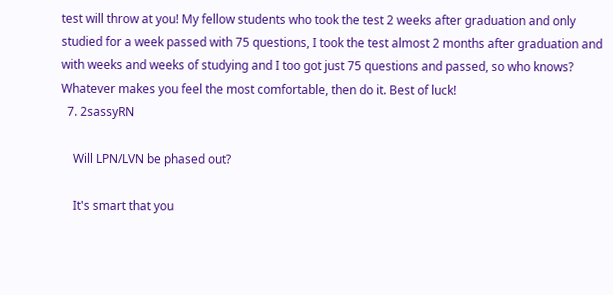test will throw at you! My fellow students who took the test 2 weeks after graduation and only studied for a week passed with 75 questions, I took the test almost 2 months after graduation and with weeks and weeks of studying and I too got just 75 questions and passed, so who knows? Whatever makes you feel the most comfortable, then do it. Best of luck!
  7. 2sassyRN

    Will LPN/LVN be phased out?

    It's smart that you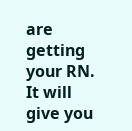are getting your RN. It will give you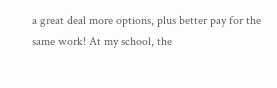a great deal more options, plus better pay for the same work! At my school, the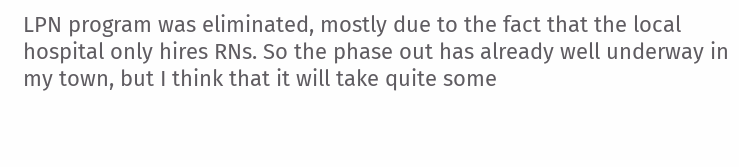LPN program was eliminated, mostly due to the fact that the local hospital only hires RNs. So the phase out has already well underway in my town, but I think that it will take quite some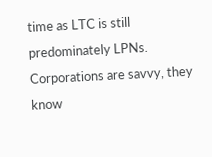time as LTC is still predominately LPNs. Corporations are savvy, they know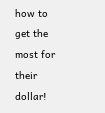how to get the most for their dollar!